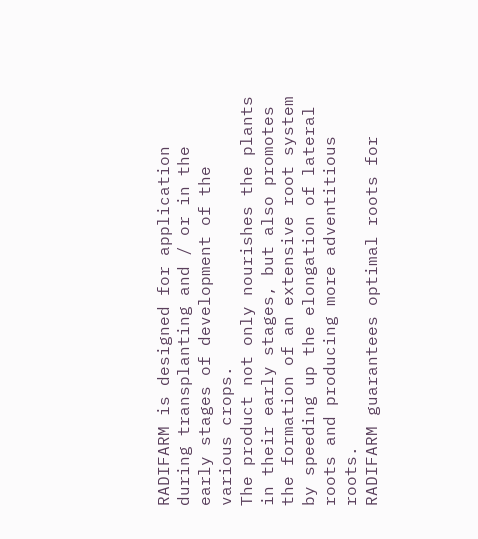RADIFARM is designed for application during transplanting and / or in the early stages of development of the various crops.
The product not only nourishes the plants in their early stages, but also promotes the formation of an extensive root system by speeding up the elongation of lateral roots and producing more adventitious roots.
RADIFARM guarantees optimal roots for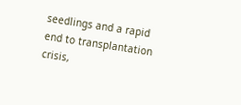seedlings and a rapid end to transplantation crisis,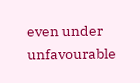even under unfavourable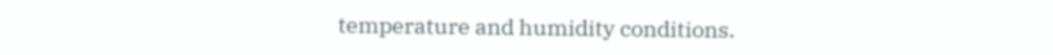temperature and humidity conditions.